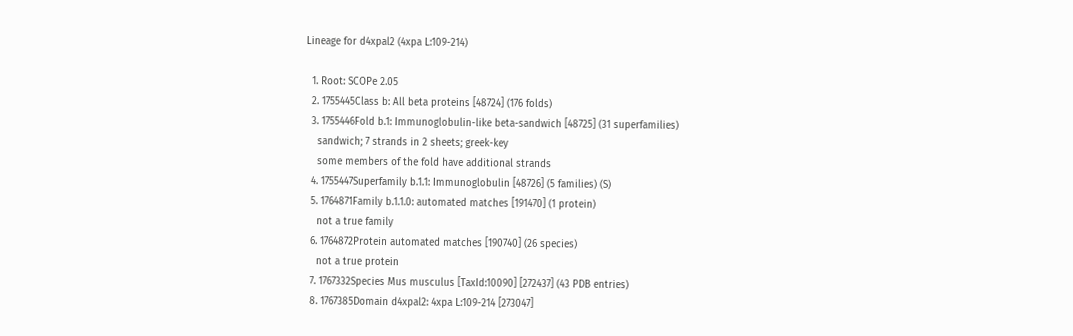Lineage for d4xpal2 (4xpa L:109-214)

  1. Root: SCOPe 2.05
  2. 1755445Class b: All beta proteins [48724] (176 folds)
  3. 1755446Fold b.1: Immunoglobulin-like beta-sandwich [48725] (31 superfamilies)
    sandwich; 7 strands in 2 sheets; greek-key
    some members of the fold have additional strands
  4. 1755447Superfamily b.1.1: Immunoglobulin [48726] (5 families) (S)
  5. 1764871Family b.1.1.0: automated matches [191470] (1 protein)
    not a true family
  6. 1764872Protein automated matches [190740] (26 species)
    not a true protein
  7. 1767332Species Mus musculus [TaxId:10090] [272437] (43 PDB entries)
  8. 1767385Domain d4xpal2: 4xpa L:109-214 [273047]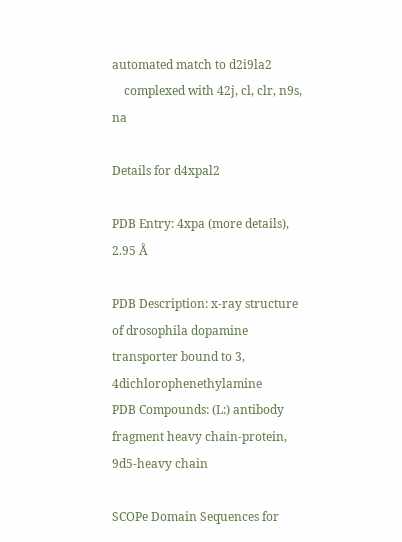automated match to d2i9la2
    complexed with 42j, cl, clr, n9s, na

Details for d4xpal2

PDB Entry: 4xpa (more details), 2.95 Å

PDB Description: x-ray structure of drosophila dopamine transporter bound to 3, 4dichlorophenethylamine
PDB Compounds: (L:) antibody fragment heavy chain-protein, 9d5-heavy chain

SCOPe Domain Sequences for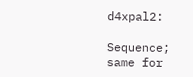d4xpal2:

Sequence; same for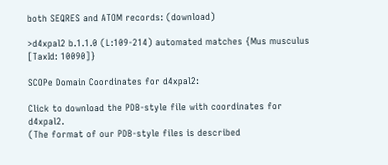both SEQRES and ATOM records: (download)

>d4xpal2 b.1.1.0 (L:109-214) automated matches {Mus musculus [TaxId: 10090]}

SCOPe Domain Coordinates for d4xpal2:

Click to download the PDB-style file with coordinates for d4xpal2.
(The format of our PDB-style files is described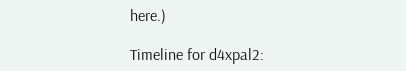here.)

Timeline for d4xpal2: